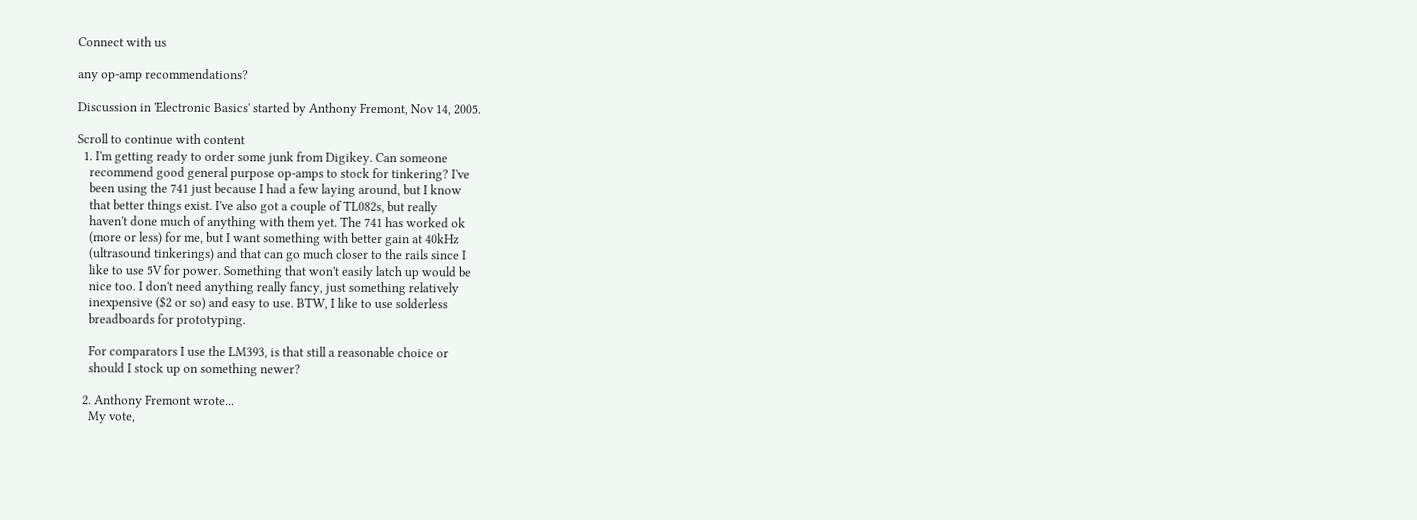Connect with us

any op-amp recommendations?

Discussion in 'Electronic Basics' started by Anthony Fremont, Nov 14, 2005.

Scroll to continue with content
  1. I'm getting ready to order some junk from Digikey. Can someone
    recommend good general purpose op-amps to stock for tinkering? I've
    been using the 741 just because I had a few laying around, but I know
    that better things exist. I've also got a couple of TL082s, but really
    haven't done much of anything with them yet. The 741 has worked ok
    (more or less) for me, but I want something with better gain at 40kHz
    (ultrasound tinkerings) and that can go much closer to the rails since I
    like to use 5V for power. Something that won't easily latch up would be
    nice too. I don't need anything really fancy, just something relatively
    inexpensive ($2 or so) and easy to use. BTW, I like to use solderless
    breadboards for prototyping.

    For comparators I use the LM393, is that still a reasonable choice or
    should I stock up on something newer?

  2. Anthony Fremont wrote...
    My vote,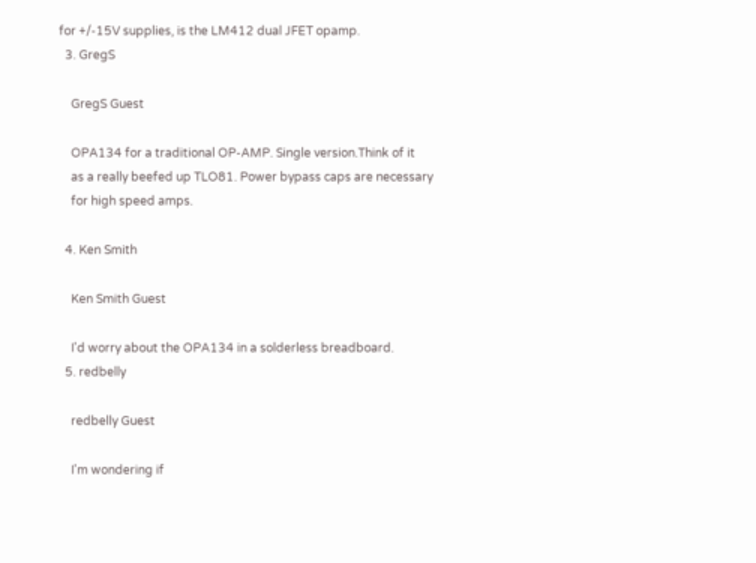for +/-15V supplies, is the LM412 dual JFET opamp.
  3. GregS

    GregS Guest

    OPA134 for a traditional OP-AMP. Single version.Think of it
    as a really beefed up TLO81. Power bypass caps are necessary
    for high speed amps.

  4. Ken Smith

    Ken Smith Guest

    I'd worry about the OPA134 in a solderless breadboard.
  5. redbelly

    redbelly Guest

    I'm wondering if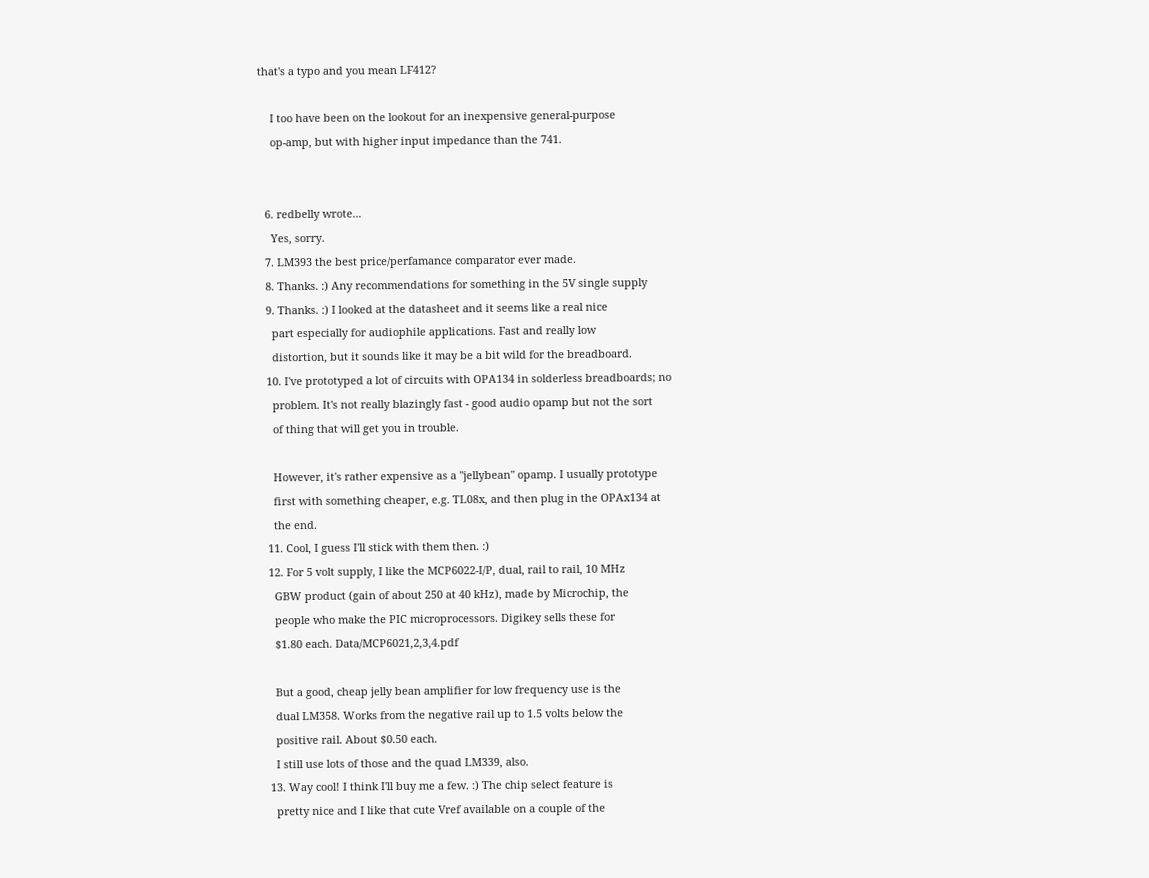that's a typo and you mean LF412?

    I too have been on the lookout for an inexpensive general-purpose
    op-amp, but with higher input impedance than the 741.


  6. redbelly wrote...
    Yes, sorry.
  7. LM393 the best price/perfamance comparator ever made.
  8. Thanks. :) Any recommendations for something in the 5V single supply
  9. Thanks. :) I looked at the datasheet and it seems like a real nice
    part especially for audiophile applications. Fast and really low
    distortion, but it sounds like it may be a bit wild for the breadboard.
  10. I've prototyped a lot of circuits with OPA134 in solderless breadboards; no
    problem. It's not really blazingly fast - good audio opamp but not the sort
    of thing that will get you in trouble.

    However, it's rather expensive as a "jellybean" opamp. I usually prototype
    first with something cheaper, e.g. TL08x, and then plug in the OPAx134 at
    the end.
  11. Cool, I guess I'll stick with them then. :)
  12. For 5 volt supply, I like the MCP6022-I/P, dual, rail to rail, 10 MHz
    GBW product (gain of about 250 at 40 kHz), made by Microchip, the
    people who make the PIC microprocessors. Digikey sells these for
    $1.80 each. Data/MCP6021,2,3,4.pdf

    But a good, cheap jelly bean amplifier for low frequency use is the
    dual LM358. Works from the negative rail up to 1.5 volts below the
    positive rail. About $0.50 each.
    I still use lots of those and the quad LM339, also.
  13. Way cool! I think I'll buy me a few. :) The chip select feature is
    pretty nice and I like that cute Vref available on a couple of the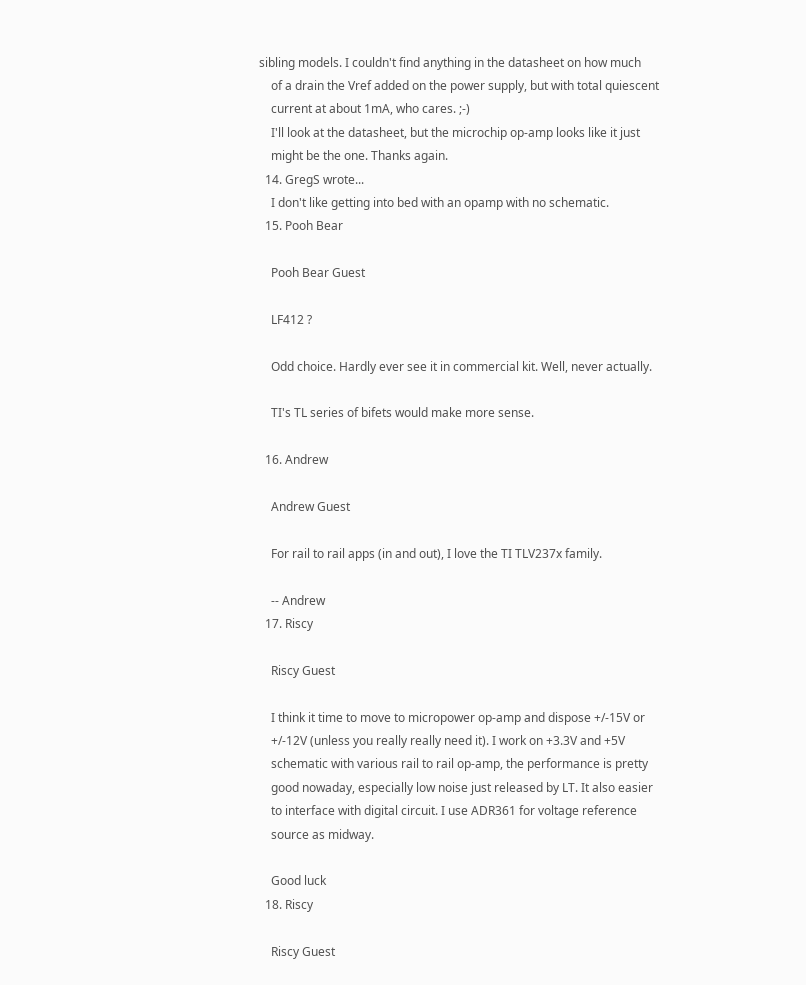sibling models. I couldn't find anything in the datasheet on how much
    of a drain the Vref added on the power supply, but with total quiescent
    current at about 1mA, who cares. ;-)
    I'll look at the datasheet, but the microchip op-amp looks like it just
    might be the one. Thanks again.
  14. GregS wrote...
    I don't like getting into bed with an opamp with no schematic.
  15. Pooh Bear

    Pooh Bear Guest

    LF412 ?

    Odd choice. Hardly ever see it in commercial kit. Well, never actually.

    TI's TL series of bifets would make more sense.

  16. Andrew

    Andrew Guest

    For rail to rail apps (in and out), I love the TI TLV237x family.

    -- Andrew
  17. Riscy

    Riscy Guest

    I think it time to move to micropower op-amp and dispose +/-15V or
    +/-12V (unless you really really need it). I work on +3.3V and +5V
    schematic with various rail to rail op-amp, the performance is pretty
    good nowaday, especially low noise just released by LT. It also easier
    to interface with digital circuit. I use ADR361 for voltage reference
    source as midway.

    Good luck
  18. Riscy

    Riscy Guest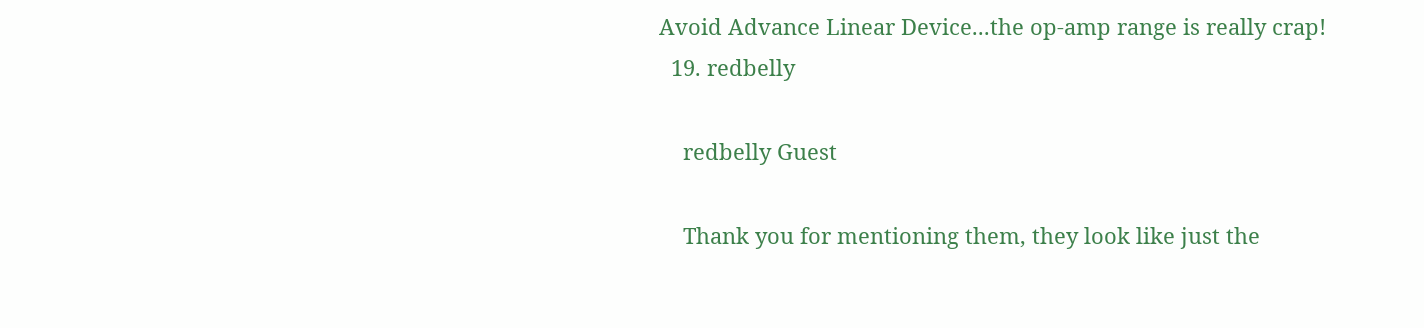Avoid Advance Linear Device...the op-amp range is really crap!
  19. redbelly

    redbelly Guest

    Thank you for mentioning them, they look like just the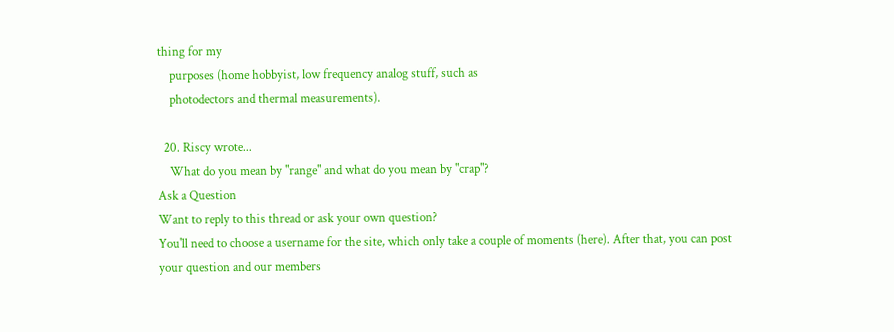thing for my
    purposes (home hobbyist, low frequency analog stuff, such as
    photodectors and thermal measurements).

  20. Riscy wrote...
    What do you mean by "range" and what do you mean by "crap"?
Ask a Question
Want to reply to this thread or ask your own question?
You'll need to choose a username for the site, which only take a couple of moments (here). After that, you can post your question and our members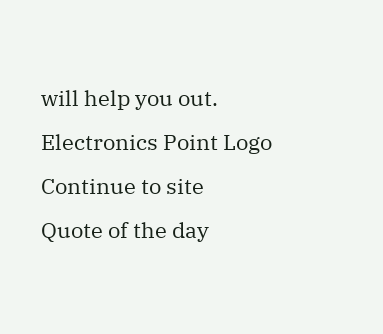will help you out.
Electronics Point Logo
Continue to site
Quote of the day